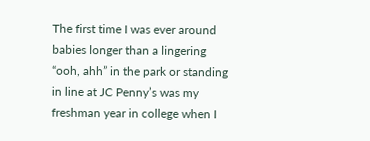The first time I was ever around babies longer than a lingering “ooh, ahh” in the park or standing in line at JC Penny’s was my freshman year in college when I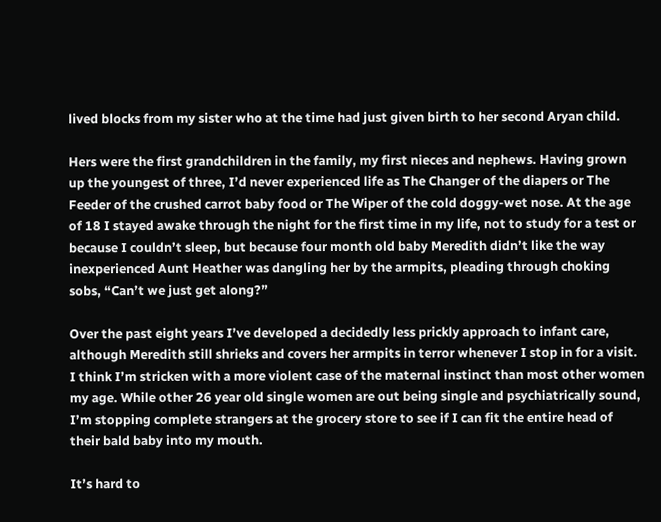lived blocks from my sister who at the time had just given birth to her second Aryan child.

Hers were the first grandchildren in the family, my first nieces and nephews. Having grown up the youngest of three, I’d never experienced life as The Changer of the diapers or The Feeder of the crushed carrot baby food or The Wiper of the cold doggy-wet nose. At the age of 18 I stayed awake through the night for the first time in my life, not to study for a test or because I couldn’t sleep, but because four month old baby Meredith didn’t like the way inexperienced Aunt Heather was dangling her by the armpits, pleading through choking sobs, “Can’t we just get along?”

Over the past eight years I’ve developed a decidedly less prickly approach to infant care, although Meredith still shrieks and covers her armpits in terror whenever I stop in for a visit. I think I’m stricken with a more violent case of the maternal instinct than most other women my age. While other 26 year old single women are out being single and psychiatrically sound, I’m stopping complete strangers at the grocery store to see if I can fit the entire head of their bald baby into my mouth.

It’s hard to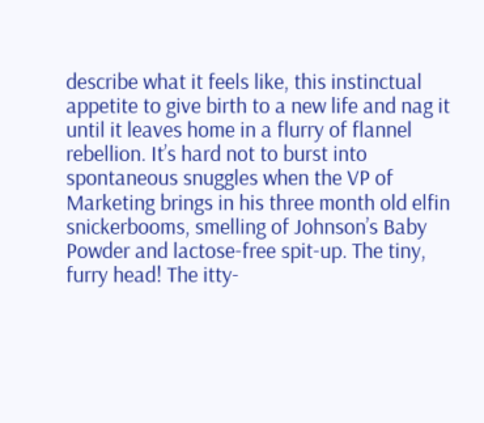describe what it feels like, this instinctual appetite to give birth to a new life and nag it until it leaves home in a flurry of flannel rebellion. It’s hard not to burst into spontaneous snuggles when the VP of Marketing brings in his three month old elfin snickerbooms, smelling of Johnson’s Baby Powder and lactose-free spit-up. The tiny, furry head! The itty-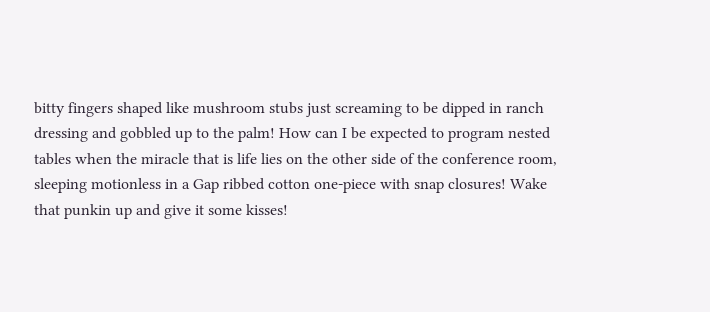bitty fingers shaped like mushroom stubs just screaming to be dipped in ranch dressing and gobbled up to the palm! How can I be expected to program nested tables when the miracle that is life lies on the other side of the conference room, sleeping motionless in a Gap ribbed cotton one-piece with snap closures! Wake that punkin up and give it some kisses!